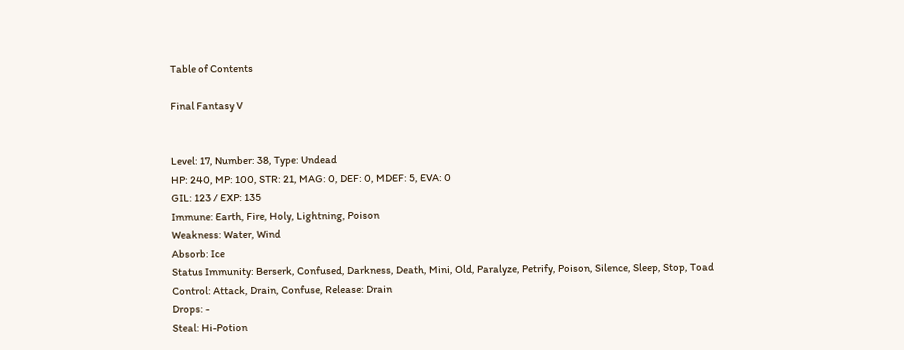Table of Contents

Final Fantasy V


Level: 17, Number: 38, Type: Undead
HP: 240, MP: 100, STR: 21, MAG: 0, DEF: 0, MDEF: 5, EVA: 0
GIL: 123 / EXP: 135
Immune: Earth, Fire, Holy, Lightning, Poison
Weakness: Water, Wind
Absorb: Ice
Status Immunity: Berserk, Confused, Darkness, Death, Mini, Old, Paralyze, Petrify, Poison, Silence, Sleep, Stop, Toad
Control: Attack, Drain, Confuse, Release: Drain
Drops: -
Steal: Hi-Potion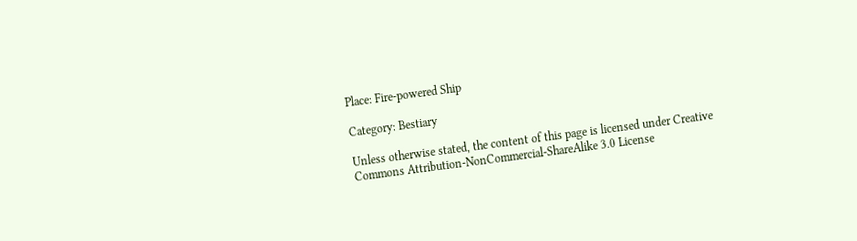Place: Fire-powered Ship

Category: Bestiary

Unless otherwise stated, the content of this page is licensed under Creative Commons Attribution-NonCommercial-ShareAlike 3.0 License